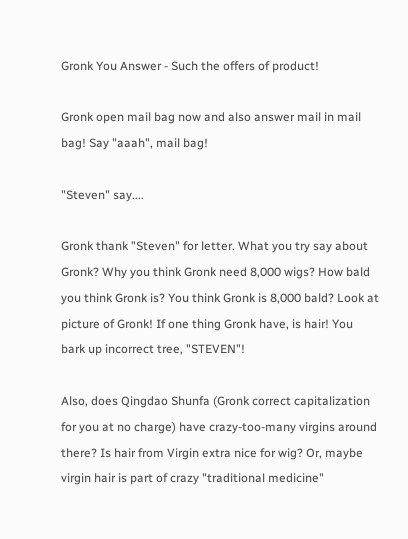Gronk You Answer - Such the offers of product!

Gronk open mail bag now and also answer mail in mail bag! Say "aaah", mail bag!

"Steven" say....

Gronk thank "Steven" for letter. What you try say about Gronk? Why you think Gronk need 8,000 wigs? How bald you think Gronk is? You think Gronk is 8,000 bald? Look at picture of Gronk! If one thing Gronk have, is hair! You bark up incorrect tree, "STEVEN"!

Also, does Qingdao Shunfa (Gronk correct capitalization for you at no charge) have crazy-too-many virgins around there? Is hair from Virgin extra nice for wig? Or, maybe virgin hair is part of crazy "traditional medicine"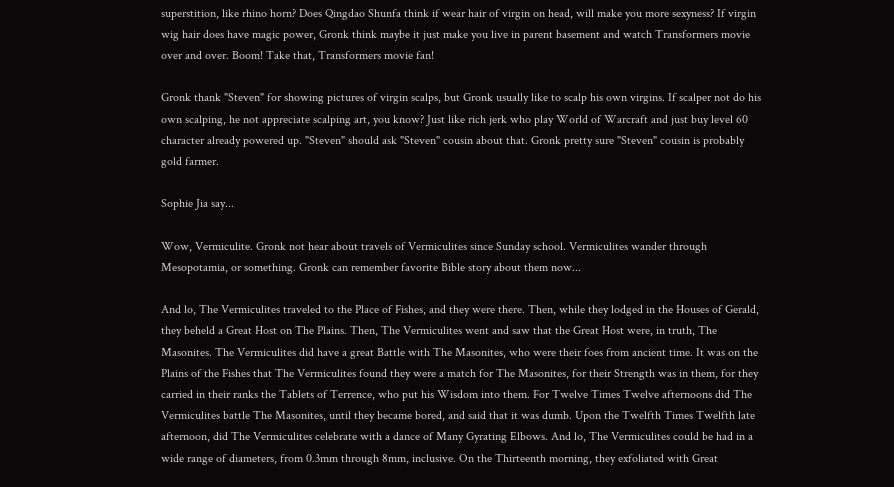superstition, like rhino horn? Does Qingdao Shunfa think if wear hair of virgin on head, will make you more sexyness? If virgin wig hair does have magic power, Gronk think maybe it just make you live in parent basement and watch Transformers movie over and over. Boom! Take that, Transformers movie fan!

Gronk thank "Steven" for showing pictures of virgin scalps, but Gronk usually like to scalp his own virgins. If scalper not do his own scalping, he not appreciate scalping art, you know? Just like rich jerk who play World of Warcraft and just buy level 60 character already powered up. "Steven" should ask "Steven" cousin about that. Gronk pretty sure "Steven" cousin is probably gold farmer.

Sophie Jia say...

Wow, Vermiculite. Gronk not hear about travels of Vermiculites since Sunday school. Vermiculites wander through Mesopotamia, or something. Gronk can remember favorite Bible story about them now...

And lo, The Vermiculites traveled to the Place of Fishes, and they were there. Then, while they lodged in the Houses of Gerald, they beheld a Great Host on The Plains. Then, The Vermiculites went and saw that the Great Host were, in truth, The Masonites. The Vermiculites did have a great Battle with The Masonites, who were their foes from ancient time. It was on the Plains of the Fishes that The Vermiculites found they were a match for The Masonites, for their Strength was in them, for they carried in their ranks the Tablets of Terrence, who put his Wisdom into them. For Twelve Times Twelve afternoons did The Vermiculites battle The Masonites, until they became bored, and said that it was dumb. Upon the Twelfth Times Twelfth late afternoon, did The Vermiculites celebrate with a dance of Many Gyrating Elbows. And lo, The Vermiculites could be had in a wide range of diameters, from 0.3mm through 8mm, inclusive. On the Thirteenth morning, they exfoliated with Great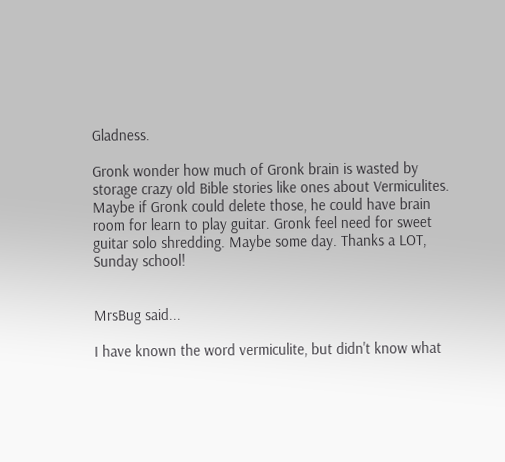Gladness.

Gronk wonder how much of Gronk brain is wasted by storage crazy old Bible stories like ones about Vermiculites. Maybe if Gronk could delete those, he could have brain room for learn to play guitar. Gronk feel need for sweet guitar solo shredding. Maybe some day. Thanks a LOT, Sunday school!


MrsBug said...

I have known the word vermiculite, but didn't know what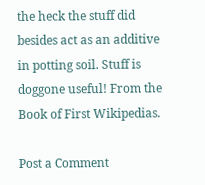the heck the stuff did besides act as an additive in potting soil. Stuff is doggone useful! From the Book of First Wikipedias.

Post a Comment